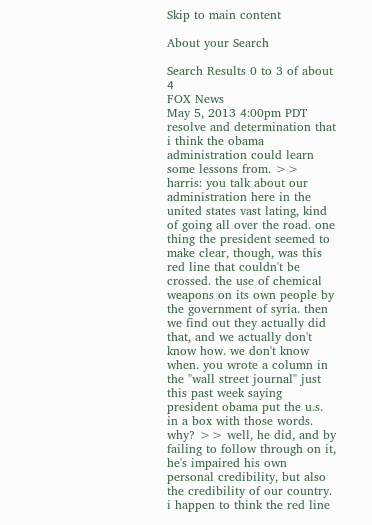Skip to main content

About your Search

Search Results 0 to 3 of about 4
FOX News
May 5, 2013 4:00pm PDT
resolve and determination that i think the obama administration could learn some lessons from. >> harris: you talk about our administration here in the united states vast lating, kind of going all over the road. one thing the president seemed to make clear, though, was this red line that couldn't be crossed. the use of chemical weapons on its own people by the government of syria. then we find out they actually did that, and we actually don't know how. we don't know when. you wrote a column in the "wall street journal" just this past week saying president obama put the u.s. in a box with those words. why? >> well, he did, and by failing to follow through on it, he's impaired his own personal credibility, but also the credibility of our country. i happen to think the red line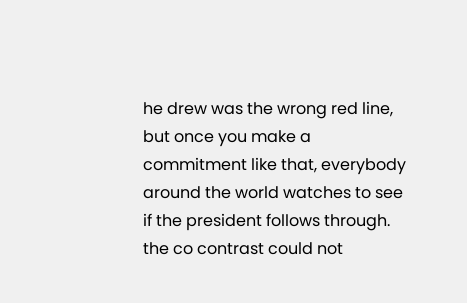he drew was the wrong red line, but once you make a commitment like that, everybody around the world watches to see if the president follows through. the co contrast could not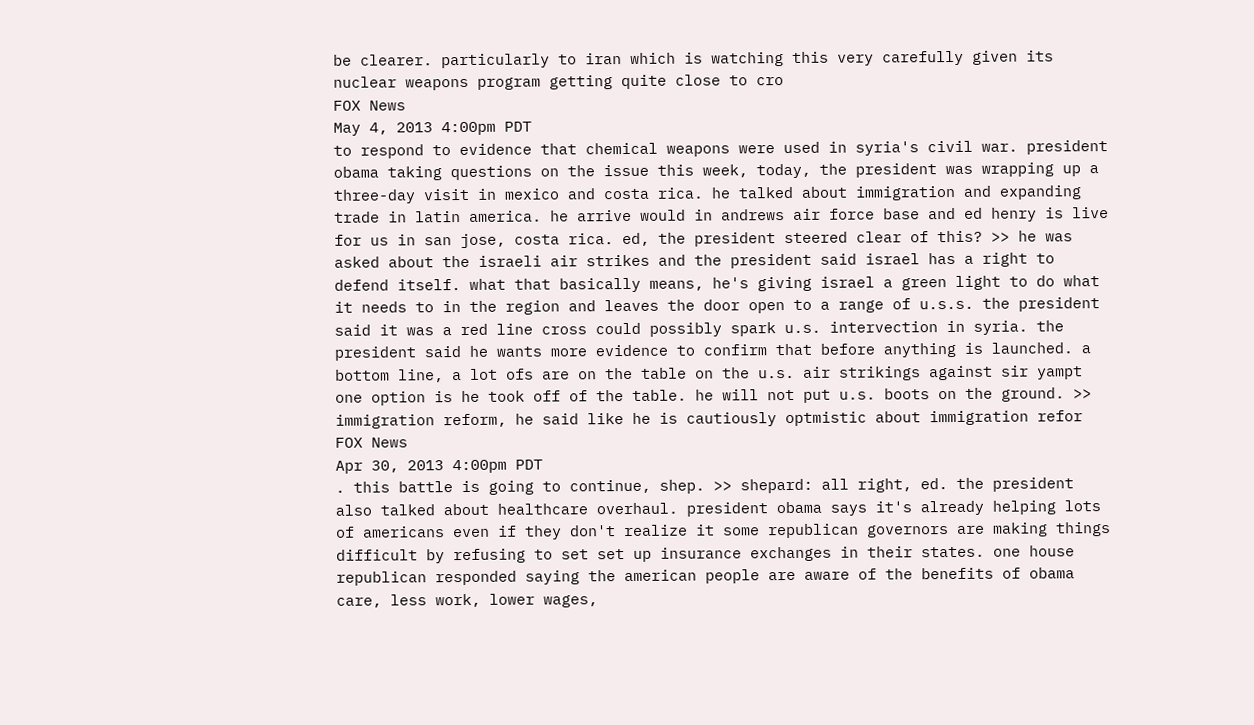be clearer. particularly to iran which is watching this very carefully given its nuclear weapons program getting quite close to cro
FOX News
May 4, 2013 4:00pm PDT
to respond to evidence that chemical weapons were used in syria's civil war. president obama taking questions on the issue this week, today, the president was wrapping up a three-day visit in mexico and costa rica. he talked about immigration and expanding trade in latin america. he arrive would in andrews air force base and ed henry is live for us in san jose, costa rica. ed, the president steered clear of this? >> he was asked about the israeli air strikes and the president said israel has a right to defend itself. what that basically means, he's giving israel a green light to do what it needs to in the region and leaves the door open to a range of u.s.s. the president said it was a red line cross could possibly spark u.s. intervection in syria. the president said he wants more evidence to confirm that before anything is launched. a bottom line, a lot ofs are on the table on the u.s. air strikings against sir yampt one option is he took off of the table. he will not put u.s. boots on the ground. >> immigration reform, he said like he is cautiously optmistic about immigration refor
FOX News
Apr 30, 2013 4:00pm PDT
. this battle is going to continue, shep. >> shepard: all right, ed. the president also talked about healthcare overhaul. president obama says it's already helping lots of americans even if they don't realize it some republican governors are making things difficult by refusing to set set up insurance exchanges in their states. one house republican responded saying the american people are aware of the benefits of obama care, less work, lower wages,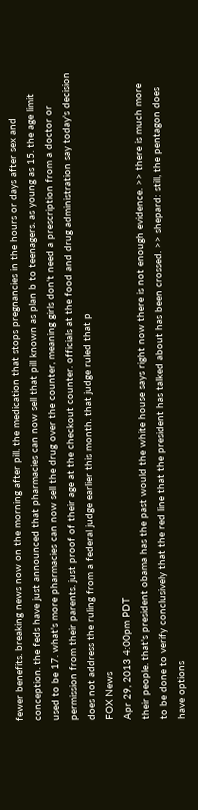fewer benefits. breaking news now on the morning after pill. the medication that stops pregnancies in the hours or days after sex and conception. the feds have just announced that pharmacies can now sell that pill known as plan b to teenagers. as young as 15. the age limit used to be 17. what's more pharmacies can now sell the drug over the counter, meaning girls don't need a prescription from a doctor or permission from their parents. just proof of their age at the checkout counter. officials at the food and drug administration say today's decision does not address the ruling from a federal judge earlier this month. that judge ruled that p
FOX News
Apr 29, 2013 4:00pm PDT
their people. that's president obama has the past would the white house says right now there is not enough evidence. >> there is much more to be done to verify conclusively that the red line that the president has talked about has been crossed. >> shepard: still, the pentagon does have options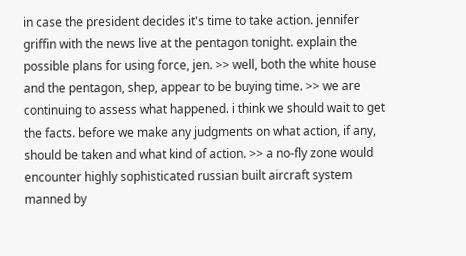in case the president decides it's time to take action. jennifer griffin with the news live at the pentagon tonight. explain the possible plans for using force, jen. >> well, both the white house and the pentagon, shep, appear to be buying time. >> we are continuing to assess what happened. i think we should wait to get the facts. before we make any judgments on what action, if any, should be taken and what kind of action. >> a no-fly zone would encounter highly sophisticated russian built aircraft system manned by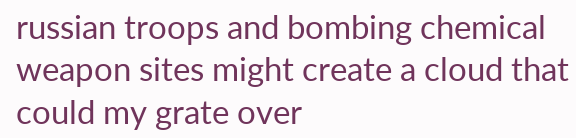russian troops and bombing chemical weapon sites might create a cloud that could my grate over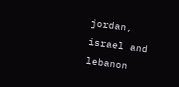jordan, israel and lebanon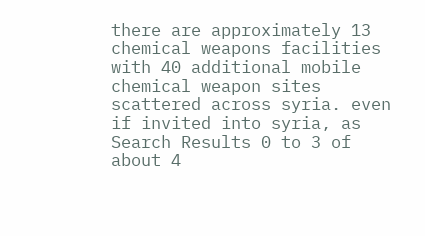there are approximately 13 chemical weapons facilities with 40 additional mobile chemical weapon sites scattered across syria. even if invited into syria, as
Search Results 0 to 3 of about 4